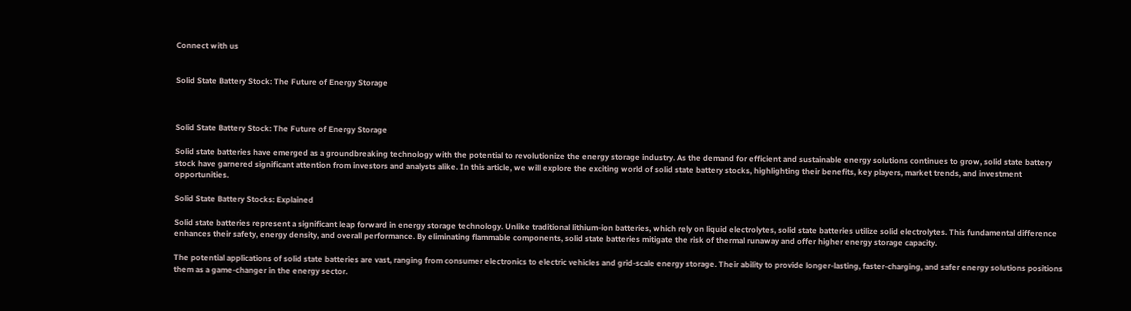Connect with us


Solid State Battery Stock: The Future of Energy Storage



Solid State Battery Stock: The Future of Energy Storage

Solid state batteries have emerged as a groundbreaking technology with the potential to revolutionize the energy storage industry. As the demand for efficient and sustainable energy solutions continues to grow, solid state battery stock have garnered significant attention from investors and analysts alike. In this article, we will explore the exciting world of solid state battery stocks, highlighting their benefits, key players, market trends, and investment opportunities.

Solid State Battery Stocks: Explained

Solid state batteries represent a significant leap forward in energy storage technology. Unlike traditional lithium-ion batteries, which rely on liquid electrolytes, solid state batteries utilize solid electrolytes. This fundamental difference enhances their safety, energy density, and overall performance. By eliminating flammable components, solid state batteries mitigate the risk of thermal runaway and offer higher energy storage capacity.

The potential applications of solid state batteries are vast, ranging from consumer electronics to electric vehicles and grid-scale energy storage. Their ability to provide longer-lasting, faster-charging, and safer energy solutions positions them as a game-changer in the energy sector.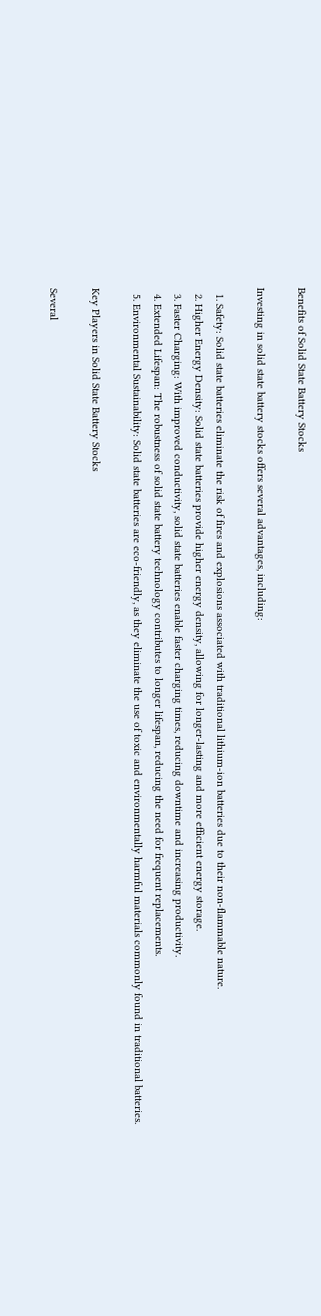Benefits of Solid State Battery Stocks

Investing in solid state battery stocks offers several advantages, including:

  1. Safety: Solid state batteries eliminate the risk of fires and explosions associated with traditional lithium-ion batteries due to their non-flammable nature.
  2. Higher Energy Density: Solid state batteries provide higher energy density, allowing for longer-lasting and more efficient energy storage.
  3. Faster Charging: With improved conductivity, solid state batteries enable faster charging times, reducing downtime and increasing productivity.
  4. Extended Lifespan: The robustness of solid state battery technology contributes to longer lifespan, reducing the need for frequent replacements.
  5. Environmental Sustainability: Solid state batteries are eco-friendly, as they eliminate the use of toxic and environmentally harmful materials commonly found in traditional batteries.

Key Players in Solid State Battery Stocks

Several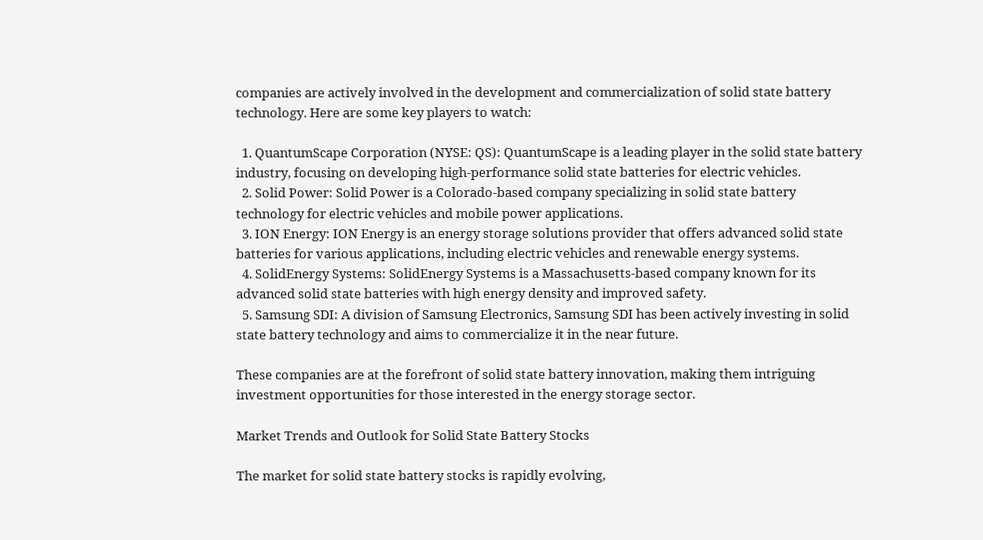companies are actively involved in the development and commercialization of solid state battery technology. Here are some key players to watch:

  1. QuantumScape Corporation (NYSE: QS): QuantumScape is a leading player in the solid state battery industry, focusing on developing high-performance solid state batteries for electric vehicles.
  2. Solid Power: Solid Power is a Colorado-based company specializing in solid state battery technology for electric vehicles and mobile power applications.
  3. ION Energy: ION Energy is an energy storage solutions provider that offers advanced solid state batteries for various applications, including electric vehicles and renewable energy systems.
  4. SolidEnergy Systems: SolidEnergy Systems is a Massachusetts-based company known for its advanced solid state batteries with high energy density and improved safety.
  5. Samsung SDI: A division of Samsung Electronics, Samsung SDI has been actively investing in solid state battery technology and aims to commercialize it in the near future.

These companies are at the forefront of solid state battery innovation, making them intriguing investment opportunities for those interested in the energy storage sector.

Market Trends and Outlook for Solid State Battery Stocks

The market for solid state battery stocks is rapidly evolving,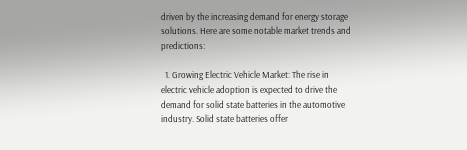driven by the increasing demand for energy storage solutions. Here are some notable market trends and predictions:

  1. Growing Electric Vehicle Market: The rise in electric vehicle adoption is expected to drive the demand for solid state batteries in the automotive industry. Solid state batteries offer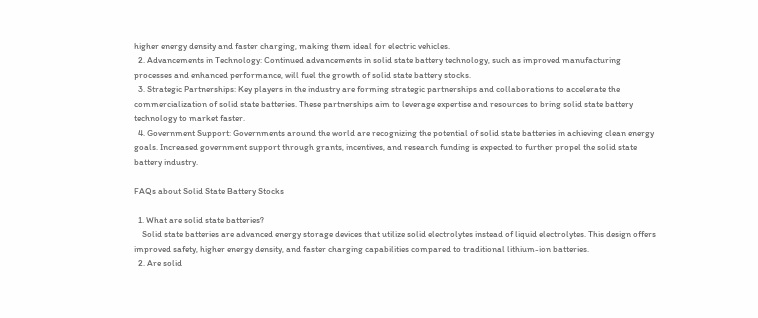higher energy density and faster charging, making them ideal for electric vehicles.
  2. Advancements in Technology: Continued advancements in solid state battery technology, such as improved manufacturing processes and enhanced performance, will fuel the growth of solid state battery stocks.
  3. Strategic Partnerships: Key players in the industry are forming strategic partnerships and collaborations to accelerate the commercialization of solid state batteries. These partnerships aim to leverage expertise and resources to bring solid state battery technology to market faster.
  4. Government Support: Governments around the world are recognizing the potential of solid state batteries in achieving clean energy goals. Increased government support through grants, incentives, and research funding is expected to further propel the solid state battery industry.

FAQs about Solid State Battery Stocks

  1. What are solid state batteries?
    Solid state batteries are advanced energy storage devices that utilize solid electrolytes instead of liquid electrolytes. This design offers improved safety, higher energy density, and faster charging capabilities compared to traditional lithium-ion batteries.
  2. Are solid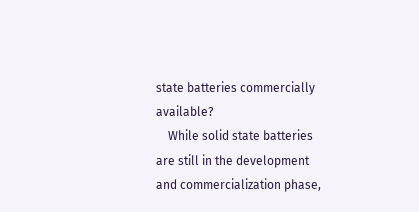state batteries commercially available?
    While solid state batteries are still in the development and commercialization phase,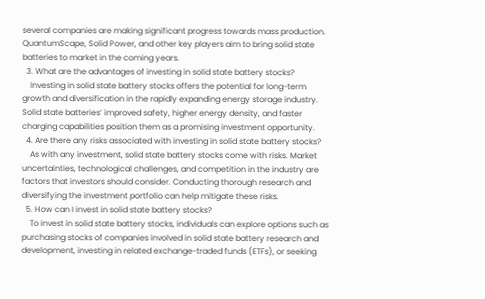several companies are making significant progress towards mass production. QuantumScape, Solid Power, and other key players aim to bring solid state batteries to market in the coming years.
  3. What are the advantages of investing in solid state battery stocks?
    Investing in solid state battery stocks offers the potential for long-term growth and diversification in the rapidly expanding energy storage industry. Solid state batteries’ improved safety, higher energy density, and faster charging capabilities position them as a promising investment opportunity.
  4. Are there any risks associated with investing in solid state battery stocks?
    As with any investment, solid state battery stocks come with risks. Market uncertainties, technological challenges, and competition in the industry are factors that investors should consider. Conducting thorough research and diversifying the investment portfolio can help mitigate these risks.
  5. How can I invest in solid state battery stocks?
    To invest in solid state battery stocks, individuals can explore options such as purchasing stocks of companies involved in solid state battery research and development, investing in related exchange-traded funds (ETFs), or seeking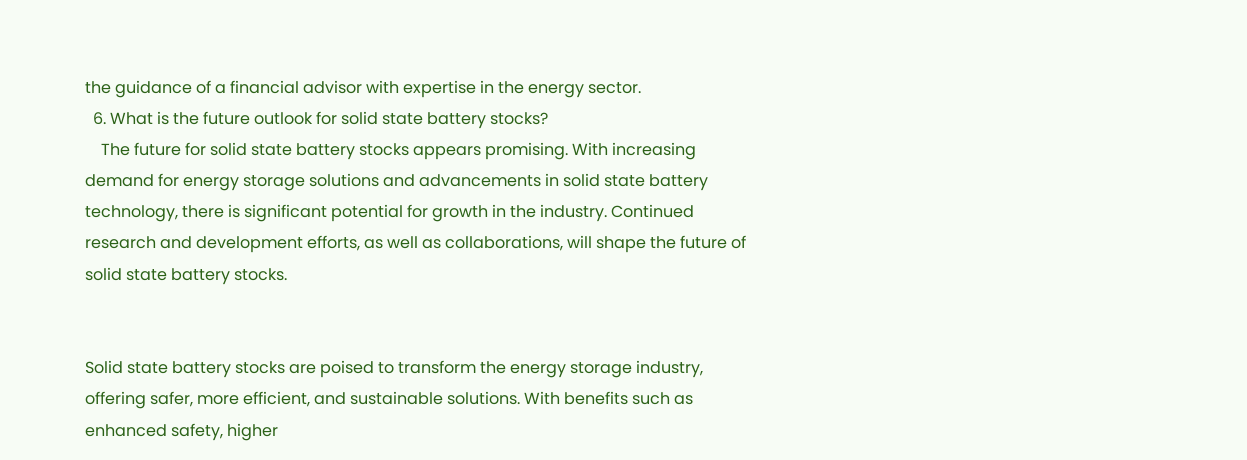the guidance of a financial advisor with expertise in the energy sector.
  6. What is the future outlook for solid state battery stocks?
    The future for solid state battery stocks appears promising. With increasing demand for energy storage solutions and advancements in solid state battery technology, there is significant potential for growth in the industry. Continued research and development efforts, as well as collaborations, will shape the future of solid state battery stocks.


Solid state battery stocks are poised to transform the energy storage industry, offering safer, more efficient, and sustainable solutions. With benefits such as enhanced safety, higher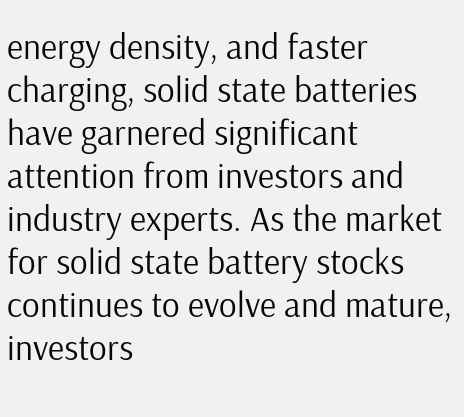energy density, and faster charging, solid state batteries have garnered significant attention from investors and industry experts. As the market for solid state battery stocks continues to evolve and mature, investors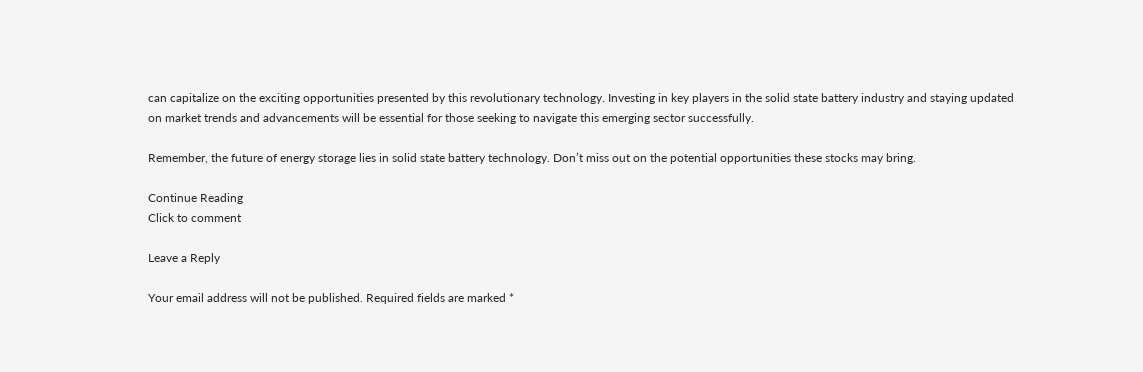can capitalize on the exciting opportunities presented by this revolutionary technology. Investing in key players in the solid state battery industry and staying updated on market trends and advancements will be essential for those seeking to navigate this emerging sector successfully.

Remember, the future of energy storage lies in solid state battery technology. Don’t miss out on the potential opportunities these stocks may bring.

Continue Reading
Click to comment

Leave a Reply

Your email address will not be published. Required fields are marked *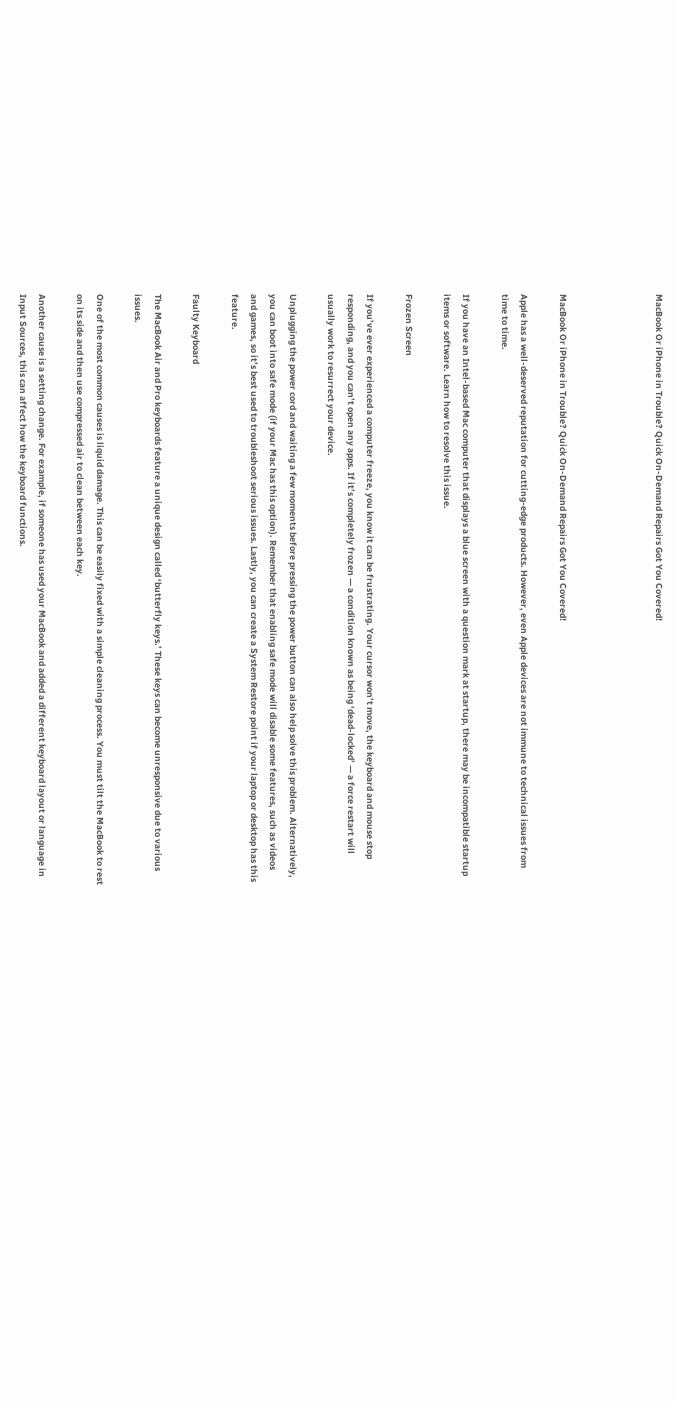MacBook Or iPhone in Trouble? Quick On-Demand Repairs Got You Covered!




MacBook Or iPhone in Trouble? Quick On-Demand Repairs Got You Covered!

Apple has a well-deserved reputation for cutting-edge products. However, even Apple devices are not immune to technical issues from time to time.

If you have an Intel-based Mac computer that displays a blue screen with a question mark at startup, there may be incompatible startup items or software. Learn how to resolve this issue.

Frozen Screen

If you’ve ever experienced a computer freeze, you know it can be frustrating. Your cursor won’t move, the keyboard and mouse stop responding, and you can’t open any apps. If it’s completely frozen — a condition known as being ‘dead-locked’ — a force restart will usually work to resurrect your device.

Unplugging the power cord and waiting a few moments before pressing the power button can also help solve this problem. Alternatively, you can boot into safe mode (if your Mac has this option). Remember that enabling safe mode will disable some features, such as videos and games, so it’s best used to troubleshoot serious issues. Lastly, you can create a System Restore point if your laptop or desktop has this feature.

Faulty Keyboard

The MacBook Air and Pro keyboards feature a unique design called ‘butterfly keys.’ These keys can become unresponsive due to various issues.

One of the most common causes is liquid damage. This can be easily fixed with a simple cleaning process. You must tilt the MacBook to rest on its side and then use compressed air to clean between each key.

Another cause is a setting change. For example, if someone has used your MacBook and added a different keyboard layout or language in Input Sources, this can affect how the keyboard functions.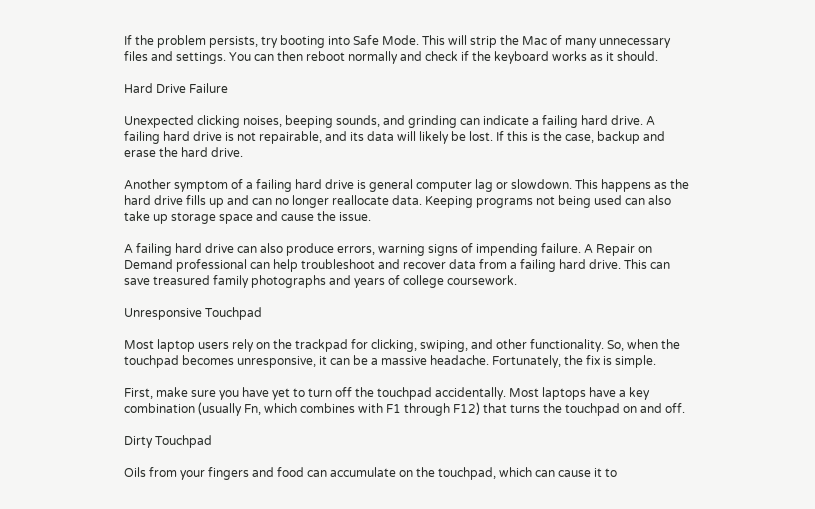If the problem persists, try booting into Safe Mode. This will strip the Mac of many unnecessary files and settings. You can then reboot normally and check if the keyboard works as it should.

Hard Drive Failure

Unexpected clicking noises, beeping sounds, and grinding can indicate a failing hard drive. A failing hard drive is not repairable, and its data will likely be lost. If this is the case, backup and erase the hard drive.

Another symptom of a failing hard drive is general computer lag or slowdown. This happens as the hard drive fills up and can no longer reallocate data. Keeping programs not being used can also take up storage space and cause the issue.

A failing hard drive can also produce errors, warning signs of impending failure. A Repair on Demand professional can help troubleshoot and recover data from a failing hard drive. This can save treasured family photographs and years of college coursework.

Unresponsive Touchpad

Most laptop users rely on the trackpad for clicking, swiping, and other functionality. So, when the touchpad becomes unresponsive, it can be a massive headache. Fortunately, the fix is simple.

First, make sure you have yet to turn off the touchpad accidentally. Most laptops have a key combination (usually Fn, which combines with F1 through F12) that turns the touchpad on and off.

Dirty Touchpad

Oils from your fingers and food can accumulate on the touchpad, which can cause it to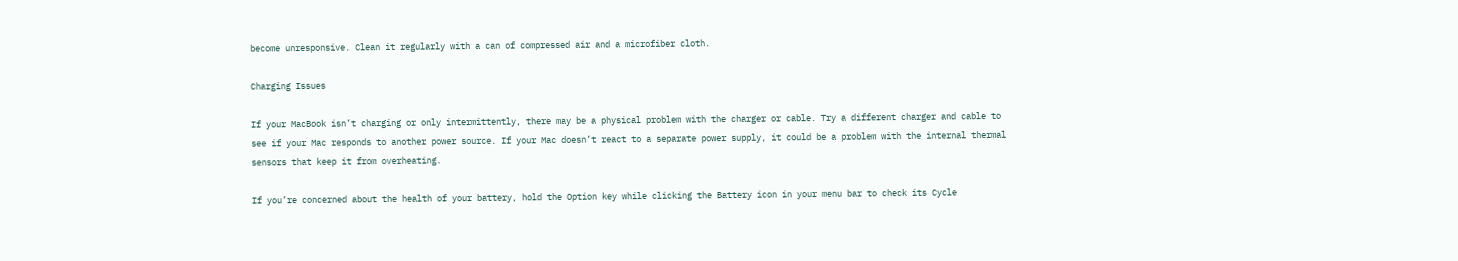become unresponsive. Clean it regularly with a can of compressed air and a microfiber cloth.

Charging Issues

If your MacBook isn’t charging or only intermittently, there may be a physical problem with the charger or cable. Try a different charger and cable to see if your Mac responds to another power source. If your Mac doesn’t react to a separate power supply, it could be a problem with the internal thermal sensors that keep it from overheating.

If you’re concerned about the health of your battery, hold the Option key while clicking the Battery icon in your menu bar to check its Cycle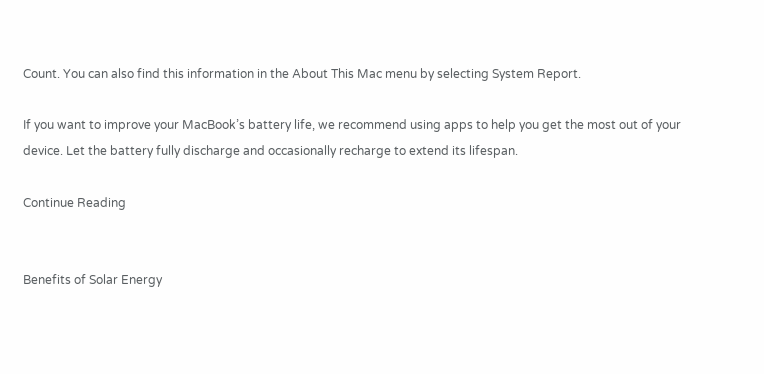Count. You can also find this information in the About This Mac menu by selecting System Report.

If you want to improve your MacBook’s battery life, we recommend using apps to help you get the most out of your device. Let the battery fully discharge and occasionally recharge to extend its lifespan.

Continue Reading


Benefits of Solar Energy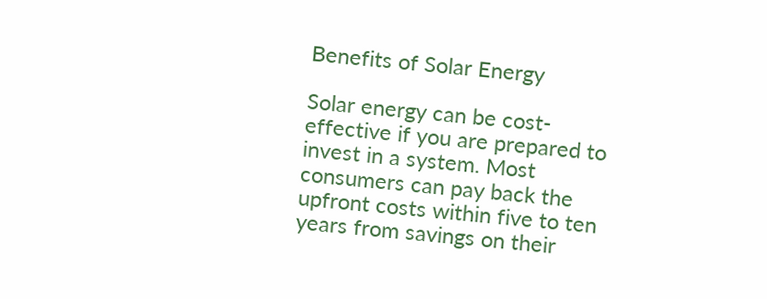Benefits of Solar Energy

Solar energy can be cost-effective if you are prepared to invest in a system. Most consumers can pay back the upfront costs within five to ten years from savings on their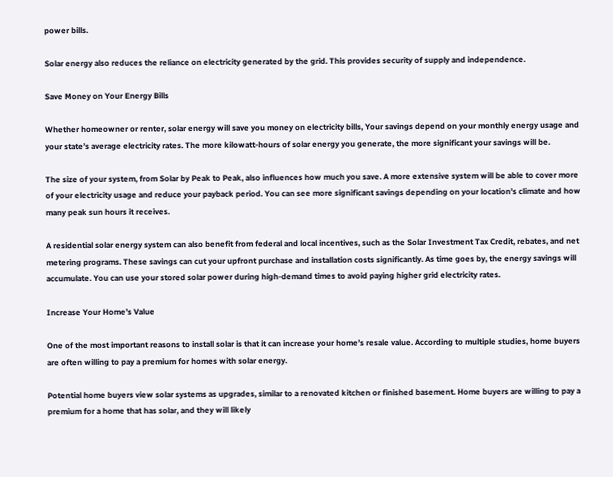power bills.

Solar energy also reduces the reliance on electricity generated by the grid. This provides security of supply and independence.

Save Money on Your Energy Bills

Whether homeowner or renter, solar energy will save you money on electricity bills, Your savings depend on your monthly energy usage and your state’s average electricity rates. The more kilowatt-hours of solar energy you generate, the more significant your savings will be.

The size of your system, from Solar by Peak to Peak, also influences how much you save. A more extensive system will be able to cover more of your electricity usage and reduce your payback period. You can see more significant savings depending on your location’s climate and how many peak sun hours it receives.

A residential solar energy system can also benefit from federal and local incentives, such as the Solar Investment Tax Credit, rebates, and net metering programs. These savings can cut your upfront purchase and installation costs significantly. As time goes by, the energy savings will accumulate. You can use your stored solar power during high-demand times to avoid paying higher grid electricity rates.

Increase Your Home’s Value

One of the most important reasons to install solar is that it can increase your home’s resale value. According to multiple studies, home buyers are often willing to pay a premium for homes with solar energy.

Potential home buyers view solar systems as upgrades, similar to a renovated kitchen or finished basement. Home buyers are willing to pay a premium for a home that has solar, and they will likely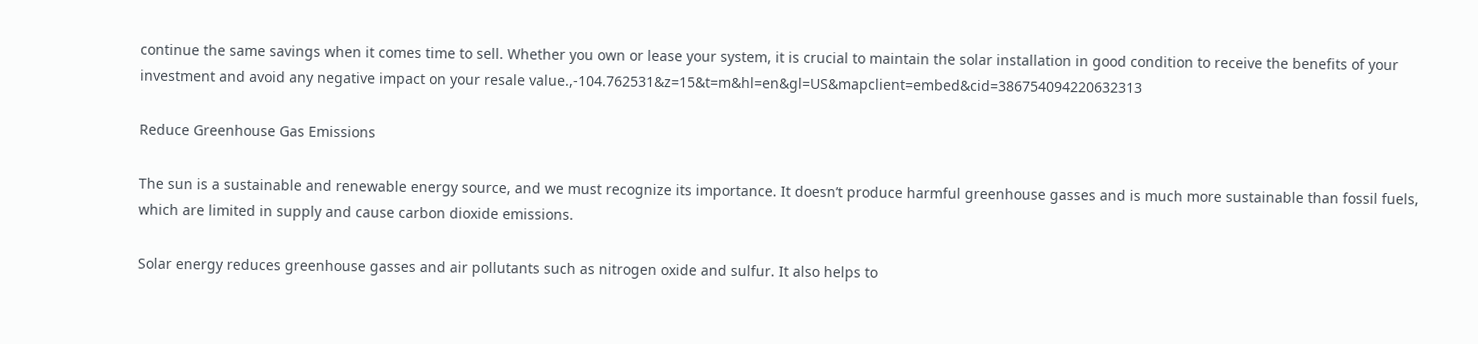continue the same savings when it comes time to sell. Whether you own or lease your system, it is crucial to maintain the solar installation in good condition to receive the benefits of your investment and avoid any negative impact on your resale value.,-104.762531&z=15&t=m&hl=en&gl=US&mapclient=embed&cid=386754094220632313

Reduce Greenhouse Gas Emissions

The sun is a sustainable and renewable energy source, and we must recognize its importance. It doesn’t produce harmful greenhouse gasses and is much more sustainable than fossil fuels, which are limited in supply and cause carbon dioxide emissions.

Solar energy reduces greenhouse gasses and air pollutants such as nitrogen oxide and sulfur. It also helps to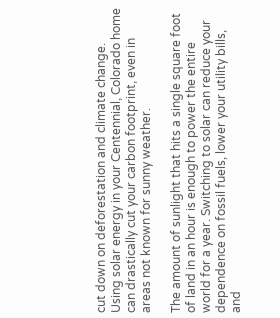cut down on deforestation and climate change. Using solar energy in your Centennial, Colorado home can drastically cut your carbon footprint, even in areas not known for sunny weather.

The amount of sunlight that hits a single square foot of land in an hour is enough to power the entire world for a year. Switching to solar can reduce your dependence on fossil fuels, lower your utility bills, and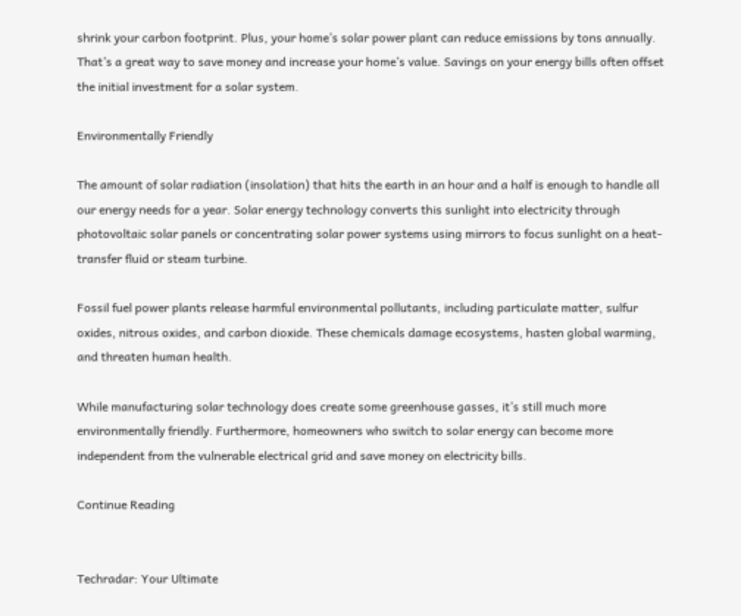shrink your carbon footprint. Plus, your home’s solar power plant can reduce emissions by tons annually. That’s a great way to save money and increase your home’s value. Savings on your energy bills often offset the initial investment for a solar system.

Environmentally Friendly

The amount of solar radiation (insolation) that hits the earth in an hour and a half is enough to handle all our energy needs for a year. Solar energy technology converts this sunlight into electricity through photovoltaic solar panels or concentrating solar power systems using mirrors to focus sunlight on a heat-transfer fluid or steam turbine.

Fossil fuel power plants release harmful environmental pollutants, including particulate matter, sulfur oxides, nitrous oxides, and carbon dioxide. These chemicals damage ecosystems, hasten global warming, and threaten human health.

While manufacturing solar technology does create some greenhouse gasses, it’s still much more environmentally friendly. Furthermore, homeowners who switch to solar energy can become more independent from the vulnerable electrical grid and save money on electricity bills.

Continue Reading


Techradar: Your Ultimate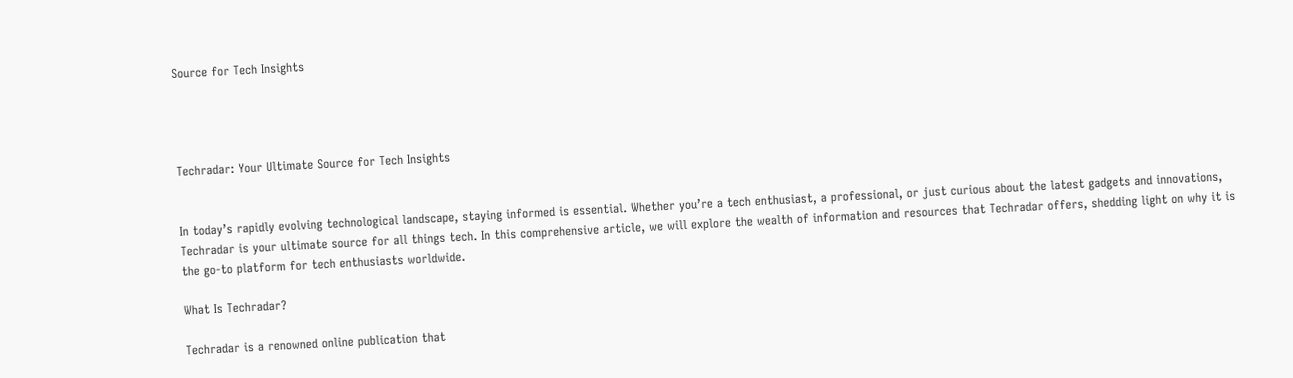Source for Tech Insights




Techradar: Your Ultimate Source for Tech Insights


In today’s rapidly evolving technological landscape, staying informed is essential. Whether you’re a tech enthusiast, a professional, or just curious about the latest gadgets and innovations, Techradar is your ultimate source for all things tech. In this comprehensive article, we will explore the wealth of information and resources that Techradar offers, shedding light on why it is the go-to platform for tech enthusiasts worldwide.

What Is Techradar?

Techradar is a renowned online publication that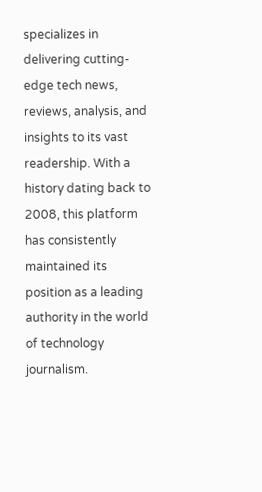specializes in delivering cutting-edge tech news, reviews, analysis, and insights to its vast readership. With a history dating back to 2008, this platform has consistently maintained its position as a leading authority in the world of technology journalism.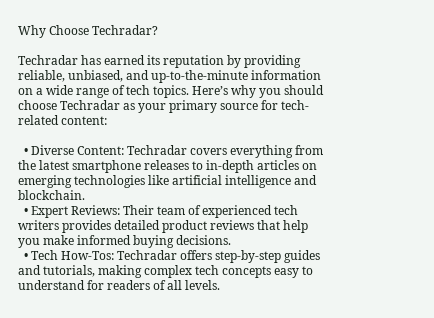Why Choose Techradar?

Techradar has earned its reputation by providing reliable, unbiased, and up-to-the-minute information on a wide range of tech topics. Here’s why you should choose Techradar as your primary source for tech-related content:

  • Diverse Content: Techradar covers everything from the latest smartphone releases to in-depth articles on emerging technologies like artificial intelligence and blockchain.
  • Expert Reviews: Their team of experienced tech writers provides detailed product reviews that help you make informed buying decisions.
  • Tech How-Tos: Techradar offers step-by-step guides and tutorials, making complex tech concepts easy to understand for readers of all levels.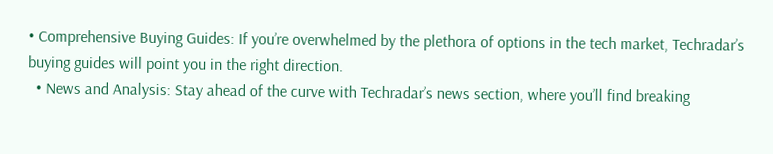• Comprehensive Buying Guides: If you’re overwhelmed by the plethora of options in the tech market, Techradar’s buying guides will point you in the right direction.
  • News and Analysis: Stay ahead of the curve with Techradar’s news section, where you’ll find breaking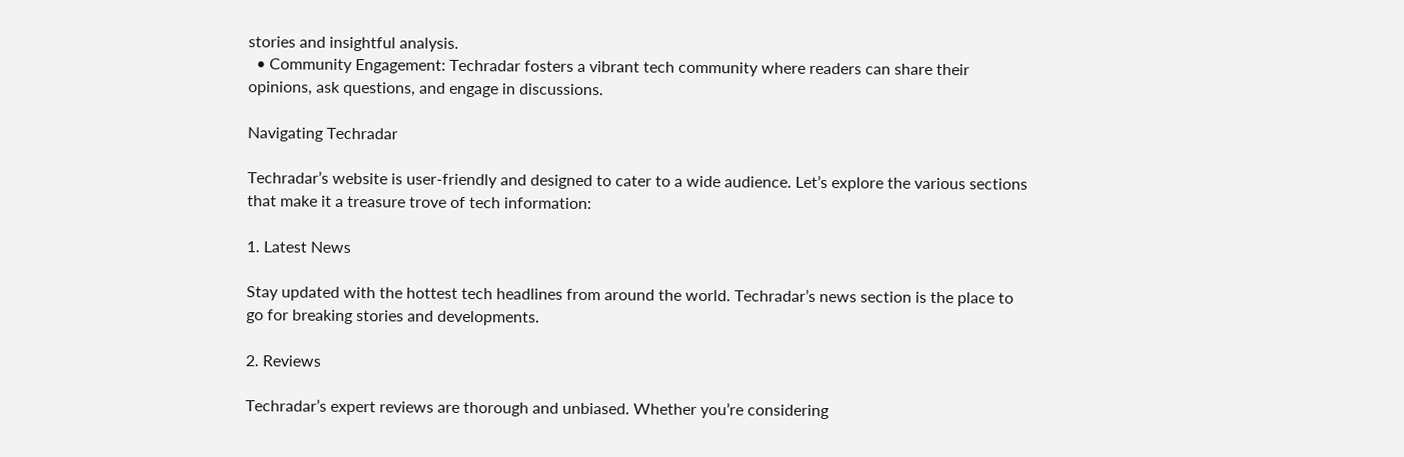stories and insightful analysis.
  • Community Engagement: Techradar fosters a vibrant tech community where readers can share their opinions, ask questions, and engage in discussions.

Navigating Techradar

Techradar’s website is user-friendly and designed to cater to a wide audience. Let’s explore the various sections that make it a treasure trove of tech information:

1. Latest News

Stay updated with the hottest tech headlines from around the world. Techradar’s news section is the place to go for breaking stories and developments.

2. Reviews

Techradar’s expert reviews are thorough and unbiased. Whether you’re considering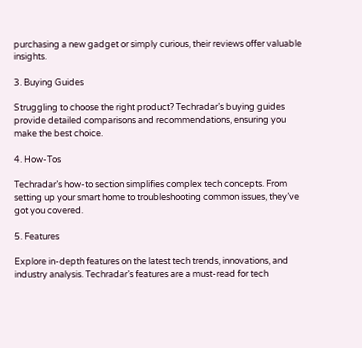purchasing a new gadget or simply curious, their reviews offer valuable insights.

3. Buying Guides

Struggling to choose the right product? Techradar’s buying guides provide detailed comparisons and recommendations, ensuring you make the best choice.

4. How-Tos

Techradar’s how-to section simplifies complex tech concepts. From setting up your smart home to troubleshooting common issues, they’ve got you covered.

5. Features

Explore in-depth features on the latest tech trends, innovations, and industry analysis. Techradar’s features are a must-read for tech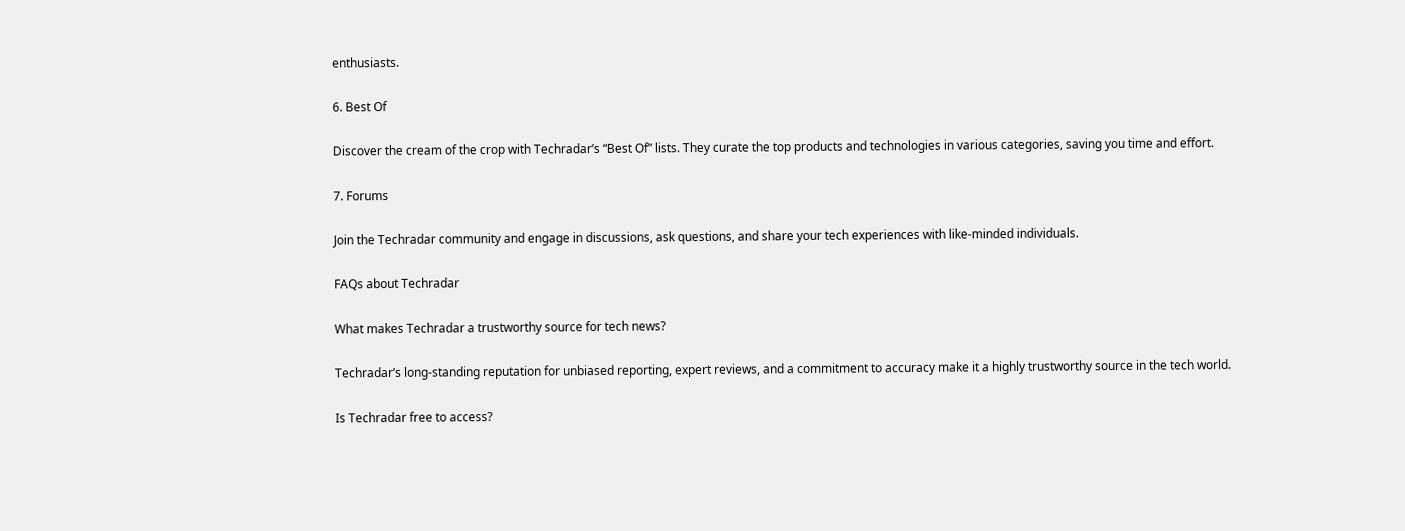enthusiasts.

6. Best Of

Discover the cream of the crop with Techradar’s “Best Of” lists. They curate the top products and technologies in various categories, saving you time and effort.

7. Forums

Join the Techradar community and engage in discussions, ask questions, and share your tech experiences with like-minded individuals.

FAQs about Techradar

What makes Techradar a trustworthy source for tech news?

Techradar’s long-standing reputation for unbiased reporting, expert reviews, and a commitment to accuracy make it a highly trustworthy source in the tech world.

Is Techradar free to access?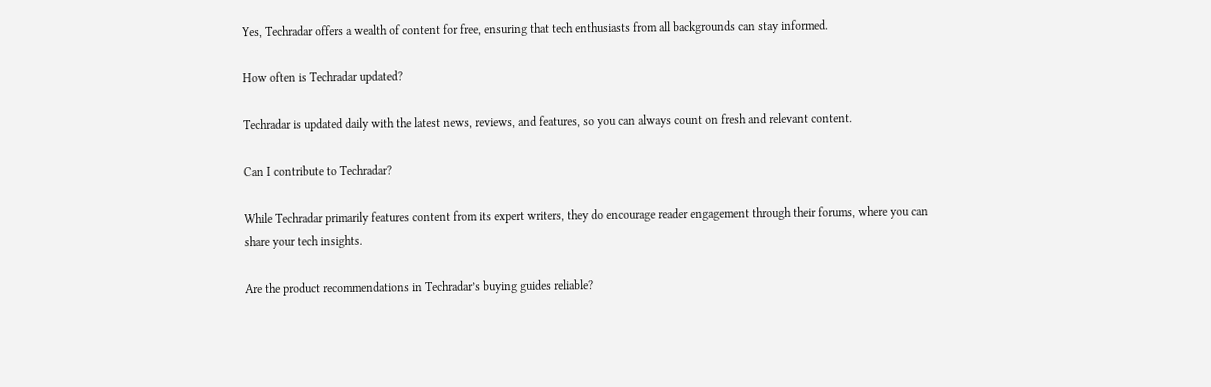Yes, Techradar offers a wealth of content for free, ensuring that tech enthusiasts from all backgrounds can stay informed.

How often is Techradar updated?

Techradar is updated daily with the latest news, reviews, and features, so you can always count on fresh and relevant content.

Can I contribute to Techradar?

While Techradar primarily features content from its expert writers, they do encourage reader engagement through their forums, where you can share your tech insights.

Are the product recommendations in Techradar’s buying guides reliable?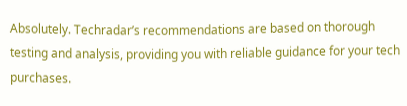Absolutely. Techradar’s recommendations are based on thorough testing and analysis, providing you with reliable guidance for your tech purchases.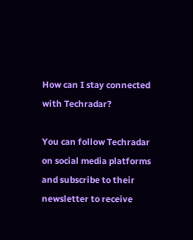How can I stay connected with Techradar?

You can follow Techradar on social media platforms and subscribe to their newsletter to receive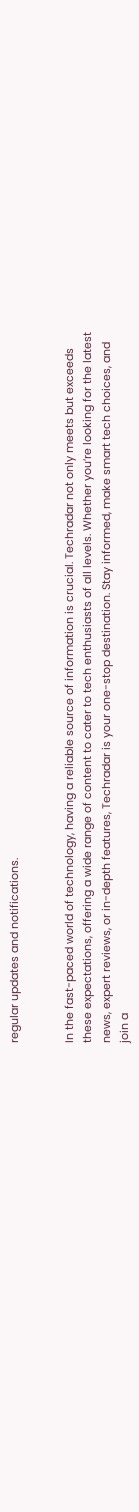regular updates and notifications.


In the fast-paced world of technology, having a reliable source of information is crucial. Techradar not only meets but exceeds these expectations, offering a wide range of content to cater to tech enthusiasts of all levels. Whether you’re looking for the latest news, expert reviews, or in-depth features, Techradar is your one-stop destination. Stay informed, make smart tech choices, and join a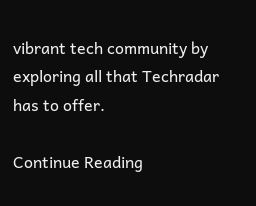vibrant tech community by exploring all that Techradar has to offer.

Continue Reading